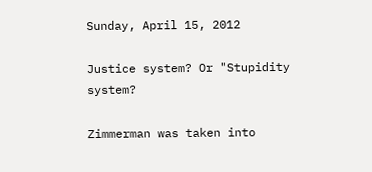Sunday, April 15, 2012

Justice system? Or "Stupidity system?

Zimmerman was taken into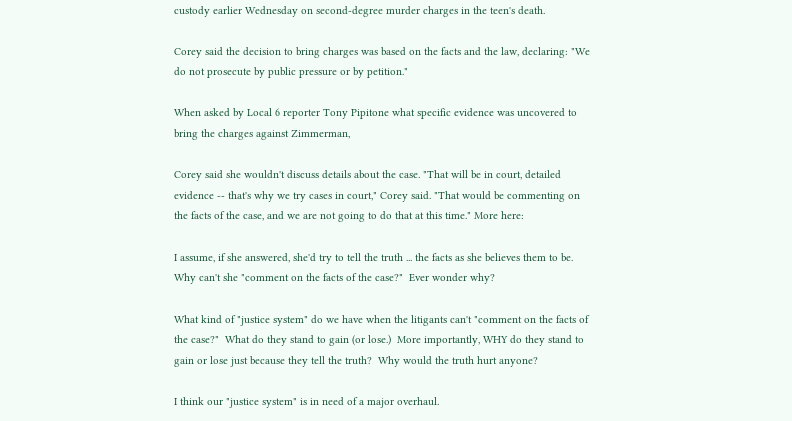custody earlier Wednesday on second-degree murder charges in the teen's death.

Corey said the decision to bring charges was based on the facts and the law, declaring: "We do not prosecute by public pressure or by petition."

When asked by Local 6 reporter Tony Pipitone what specific evidence was uncovered to bring the charges against Zimmerman,

Corey said she wouldn't discuss details about the case. "That will be in court, detailed evidence -- that's why we try cases in court," Corey said. "That would be commenting on the facts of the case, and we are not going to do that at this time." More here:

I assume, if she answered, she'd try to tell the truth ... the facts as she believes them to be. Why can't she "comment on the facts of the case?"  Ever wonder why?

What kind of "justice system" do we have when the litigants can't "comment on the facts of the case?"  What do they stand to gain (or lose.)  More importantly, WHY do they stand to gain or lose just because they tell the truth?  Why would the truth hurt anyone?

I think our "justice system" is in need of a major overhaul.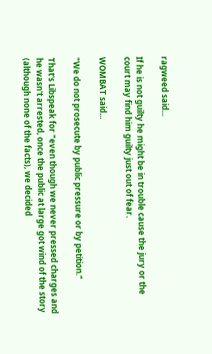ragweed said...

If he is not guilty he might be in trouble cause the jury or the court may find him guilty just out of fear.

WOMBAT said...

"We do not prosecute by public pressure or by petition."

That's Libspeak for "even though we never pressed charges and he wasn't arrested, once the public at large got wind of the story (although none of the facts), we decided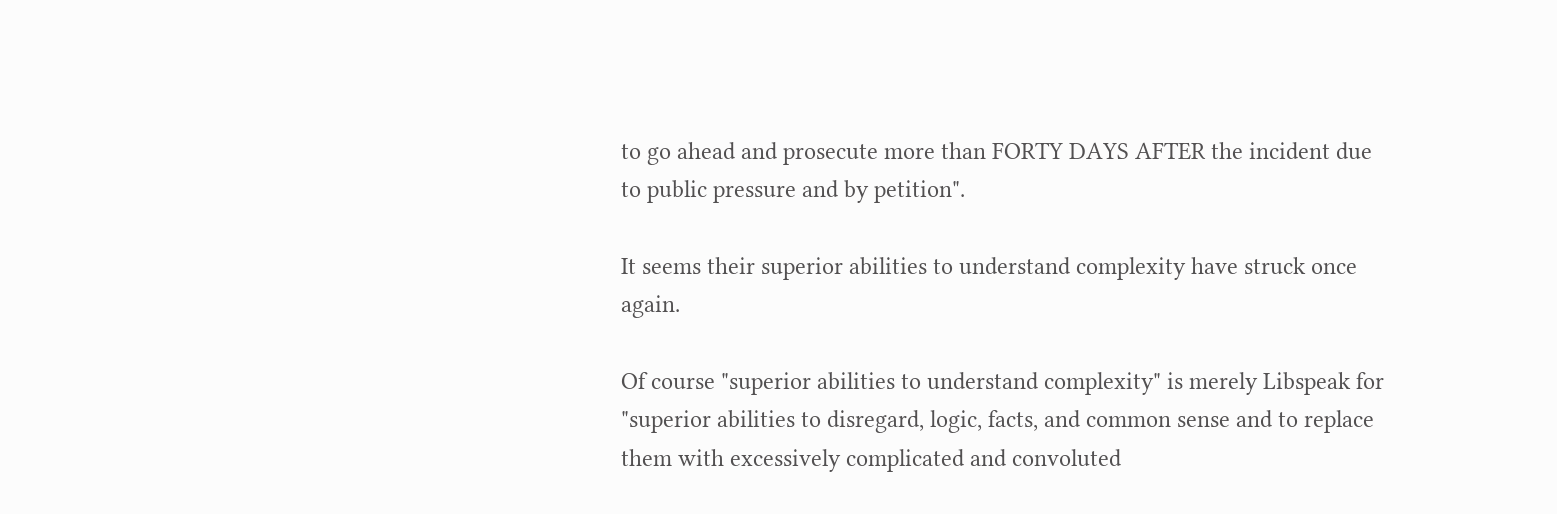to go ahead and prosecute more than FORTY DAYS AFTER the incident due to public pressure and by petition".

It seems their superior abilities to understand complexity have struck once again.

Of course "superior abilities to understand complexity" is merely Libspeak for "superior abilities to disregard, logic, facts, and common sense and to replace them with excessively complicated and convoluted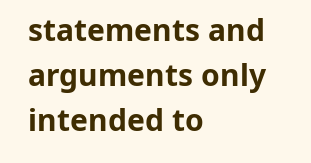statements and arguments only intended to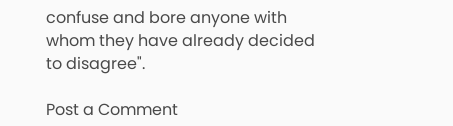confuse and bore anyone with whom they have already decided to disagree".

Post a Comment